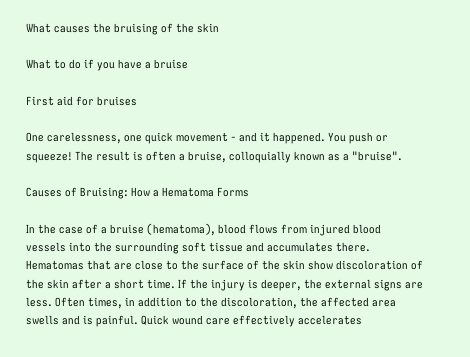What causes the bruising of the skin

What to do if you have a bruise

First aid for bruises

One carelessness, one quick movement - and it happened. You push or squeeze! The result is often a bruise, colloquially known as a "bruise".

Causes of Bruising: How a Hematoma Forms

In the case of a bruise (hematoma), blood flows from injured blood vessels into the surrounding soft tissue and accumulates there. Hematomas that are close to the surface of the skin show discoloration of the skin after a short time. If the injury is deeper, the external signs are less. Often times, in addition to the discoloration, the affected area swells and is painful. Quick wound care effectively accelerates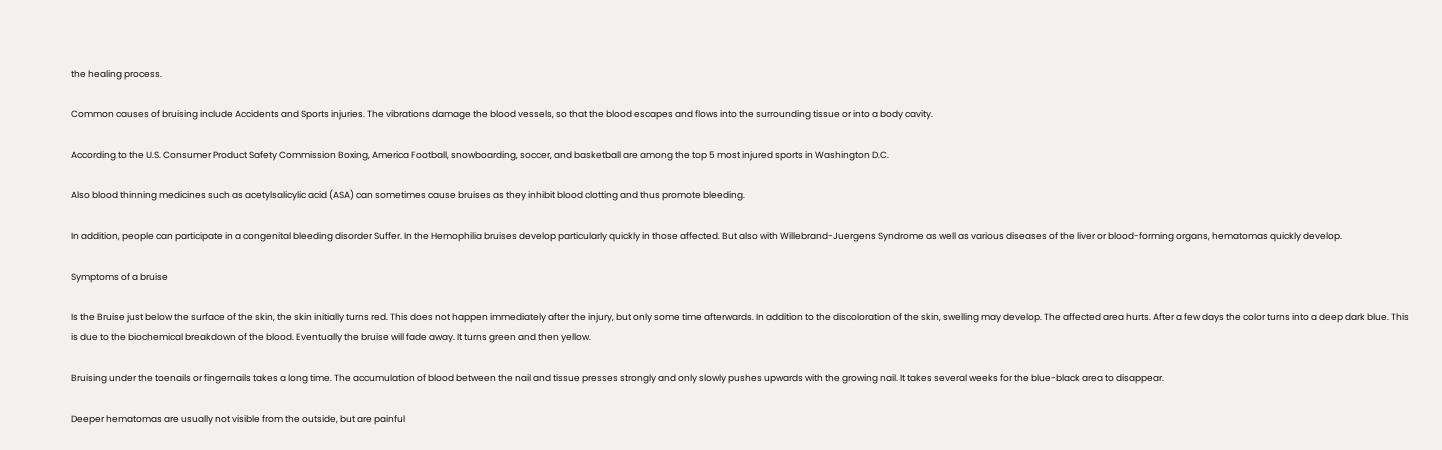the healing process.

Common causes of bruising include Accidents and Sports injuries. The vibrations damage the blood vessels, so that the blood escapes and flows into the surrounding tissue or into a body cavity.

According to the U.S. Consumer Product Safety Commission Boxing, America Football, snowboarding, soccer, and basketball are among the top 5 most injured sports in Washington D.C.

Also blood thinning medicines such as acetylsalicylic acid (ASA) can sometimes cause bruises as they inhibit blood clotting and thus promote bleeding.

In addition, people can participate in a congenital bleeding disorder Suffer. In the Hemophilia bruises develop particularly quickly in those affected. But also with Willebrand-Juergens Syndrome as well as various diseases of the liver or blood-forming organs, hematomas quickly develop.

Symptoms of a bruise

Is the Bruise just below the surface of the skin, the skin initially turns red. This does not happen immediately after the injury, but only some time afterwards. In addition to the discoloration of the skin, swelling may develop. The affected area hurts. After a few days the color turns into a deep dark blue. This is due to the biochemical breakdown of the blood. Eventually the bruise will fade away. It turns green and then yellow.

Bruising under the toenails or fingernails takes a long time. The accumulation of blood between the nail and tissue presses strongly and only slowly pushes upwards with the growing nail. It takes several weeks for the blue-black area to disappear.

Deeper hematomas are usually not visible from the outside, but are painful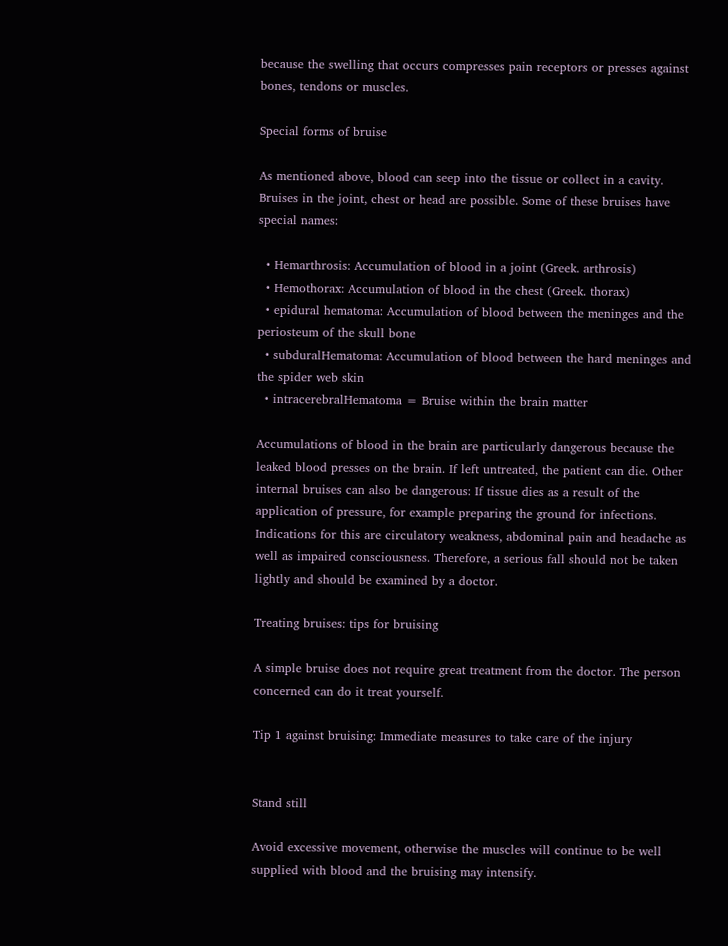because the swelling that occurs compresses pain receptors or presses against bones, tendons or muscles.

Special forms of bruise

As mentioned above, blood can seep into the tissue or collect in a cavity. Bruises in the joint, chest or head are possible. Some of these bruises have special names:

  • Hemarthrosis: Accumulation of blood in a joint (Greek. arthrosis)
  • Hemothorax: Accumulation of blood in the chest (Greek. thorax)
  • epidural hematoma: Accumulation of blood between the meninges and the periosteum of the skull bone
  • subduralHematoma: Accumulation of blood between the hard meninges and the spider web skin
  • intracerebralHematoma = Bruise within the brain matter

Accumulations of blood in the brain are particularly dangerous because the leaked blood presses on the brain. If left untreated, the patient can die. Other internal bruises can also be dangerous: If tissue dies as a result of the application of pressure, for example preparing the ground for infections. Indications for this are circulatory weakness, abdominal pain and headache as well as impaired consciousness. Therefore, a serious fall should not be taken lightly and should be examined by a doctor.

Treating bruises: tips for bruising

A simple bruise does not require great treatment from the doctor. The person concerned can do it treat yourself.

Tip 1 against bruising: Immediate measures to take care of the injury


Stand still

Avoid excessive movement, otherwise the muscles will continue to be well supplied with blood and the bruising may intensify.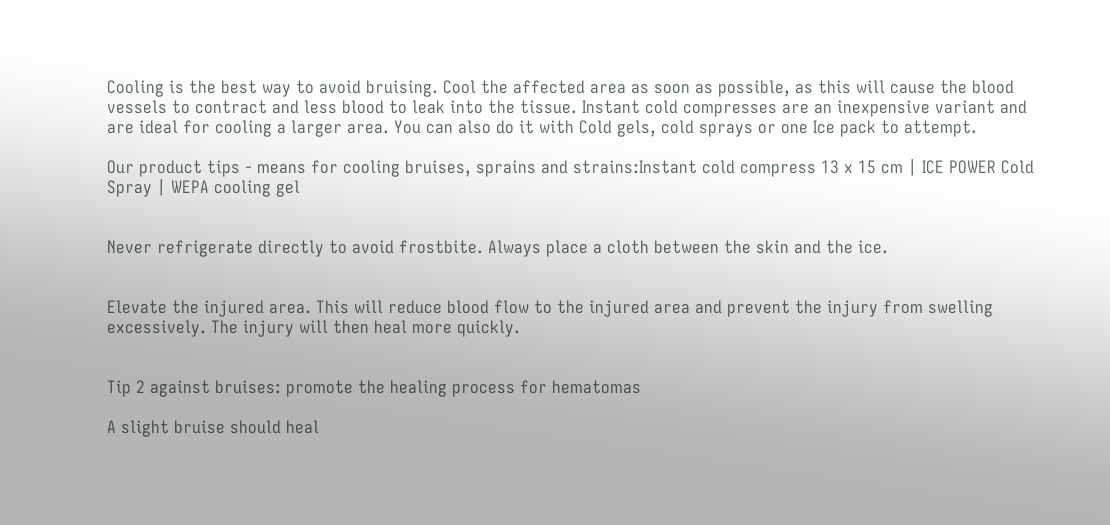Cooling is the best way to avoid bruising. Cool the affected area as soon as possible, as this will cause the blood vessels to contract and less blood to leak into the tissue. Instant cold compresses are an inexpensive variant and are ideal for cooling a larger area. You can also do it with Cold gels, cold sprays or one Ice pack to attempt.

Our product tips - means for cooling bruises, sprains and strains:Instant cold compress 13 x 15 cm | ICE POWER Cold Spray | WEPA cooling gel


Never refrigerate directly to avoid frostbite. Always place a cloth between the skin and the ice.


Elevate the injured area. This will reduce blood flow to the injured area and prevent the injury from swelling excessively. The injury will then heal more quickly.


Tip 2 against bruises: promote the healing process for hematomas

A slight bruise should heal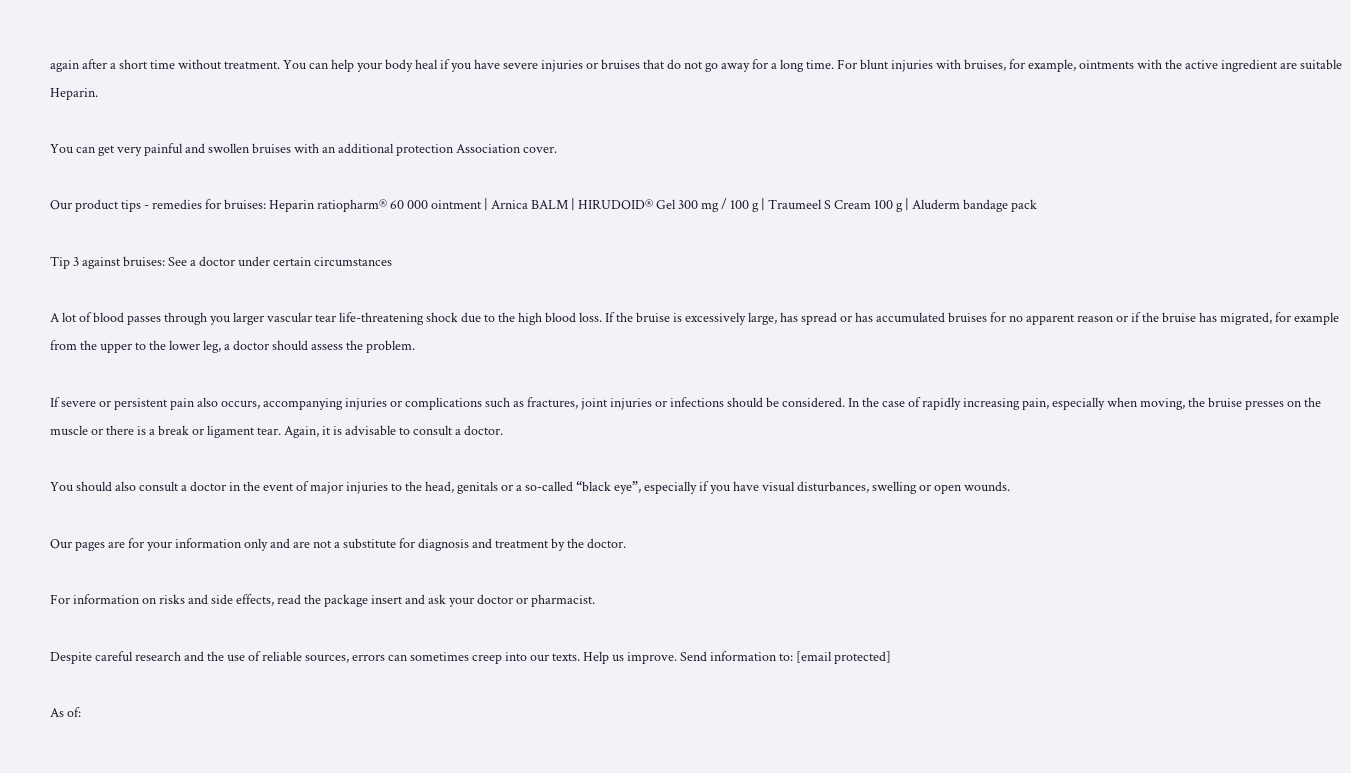again after a short time without treatment. You can help your body heal if you have severe injuries or bruises that do not go away for a long time. For blunt injuries with bruises, for example, ointments with the active ingredient are suitable Heparin.

You can get very painful and swollen bruises with an additional protection Association cover.

Our product tips - remedies for bruises: Heparin ratiopharm® 60 000 ointment | Arnica BALM | HIRUDOID® Gel 300 mg / 100 g | Traumeel S Cream 100 g | Aluderm bandage pack

Tip 3 against bruises: See a doctor under certain circumstances

A lot of blood passes through you larger vascular tear life-threatening shock due to the high blood loss. If the bruise is excessively large, has spread or has accumulated bruises for no apparent reason or if the bruise has migrated, for example from the upper to the lower leg, a doctor should assess the problem.

If severe or persistent pain also occurs, accompanying injuries or complications such as fractures, joint injuries or infections should be considered. In the case of rapidly increasing pain, especially when moving, the bruise presses on the muscle or there is a break or ligament tear. Again, it is advisable to consult a doctor.

You should also consult a doctor in the event of major injuries to the head, genitals or a so-called “black eye”, especially if you have visual disturbances, swelling or open wounds.

Our pages are for your information only and are not a substitute for diagnosis and treatment by the doctor.

For information on risks and side effects, read the package insert and ask your doctor or pharmacist.

Despite careful research and the use of reliable sources, errors can sometimes creep into our texts. Help us improve. Send information to: [email protected]

As of: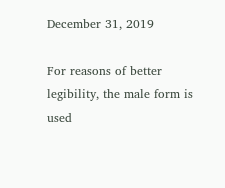December 31, 2019

For reasons of better legibility, the male form is used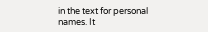in the text for personal names. It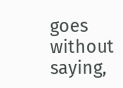goes without saying,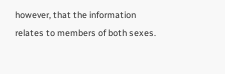however, that the information relates to members of both sexes.